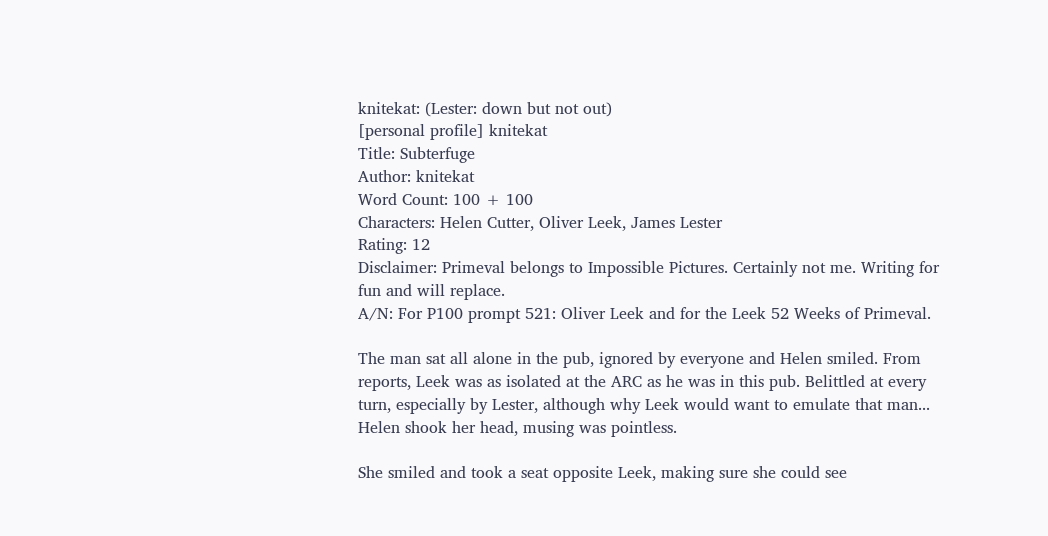knitekat: (Lester: down but not out)
[personal profile] knitekat
Title: Subterfuge
Author: knitekat
Word Count: 100 + 100
Characters: Helen Cutter, Oliver Leek, James Lester
Rating: 12
Disclaimer: Primeval belongs to Impossible Pictures. Certainly not me. Writing for fun and will replace.
A/N: For P100 prompt 521: Oliver Leek and for the Leek 52 Weeks of Primeval.

The man sat all alone in the pub, ignored by everyone and Helen smiled. From reports, Leek was as isolated at the ARC as he was in this pub. Belittled at every turn, especially by Lester, although why Leek would want to emulate that man... Helen shook her head, musing was pointless.

She smiled and took a seat opposite Leek, making sure she could see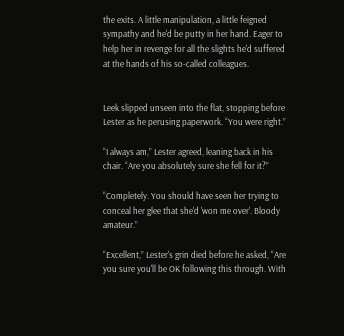the exits. A little manipulation, a little feigned sympathy and he'd be putty in her hand. Eager to help her in revenge for all the slights he'd suffered at the hands of his so-called colleagues.


Leek slipped unseen into the flat, stopping before Lester as he perusing paperwork. “You were right.”

“I always am,” Lester agreed, leaning back in his chair. “Are you absolutely sure she fell for it?”

“Completely. You should have seen her trying to conceal her glee that she'd 'won me over'. Bloody amateur.”

“Excellent,” Lester's grin died before he asked, “Are you sure you'll be OK following this through. With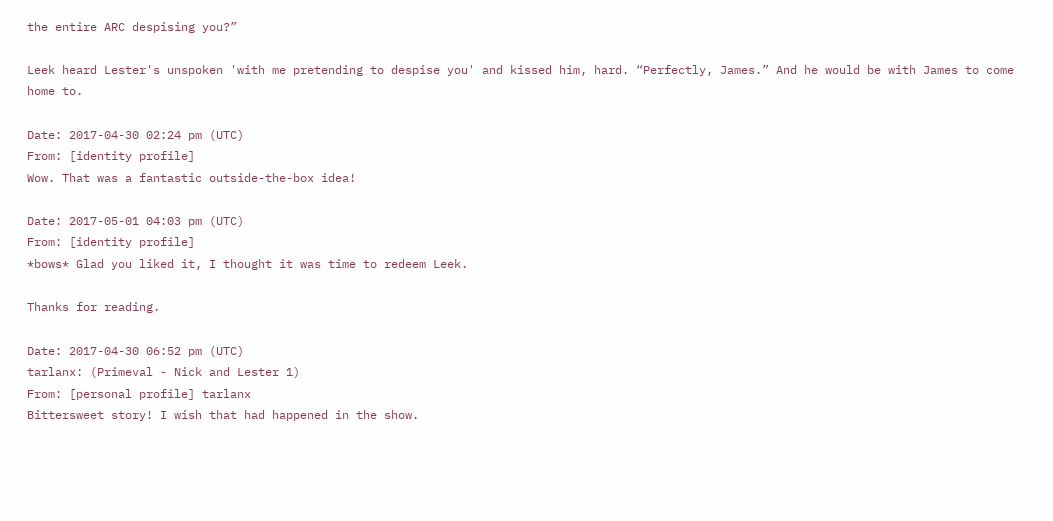the entire ARC despising you?”

Leek heard Lester's unspoken 'with me pretending to despise you' and kissed him, hard. “Perfectly, James.” And he would be with James to come home to.

Date: 2017-04-30 02:24 pm (UTC)
From: [identity profile]
Wow. That was a fantastic outside-the-box idea!

Date: 2017-05-01 04:03 pm (UTC)
From: [identity profile]
*bows* Glad you liked it, I thought it was time to redeem Leek.

Thanks for reading.

Date: 2017-04-30 06:52 pm (UTC)
tarlanx: (Primeval - Nick and Lester 1)
From: [personal profile] tarlanx
Bittersweet story! I wish that had happened in the show.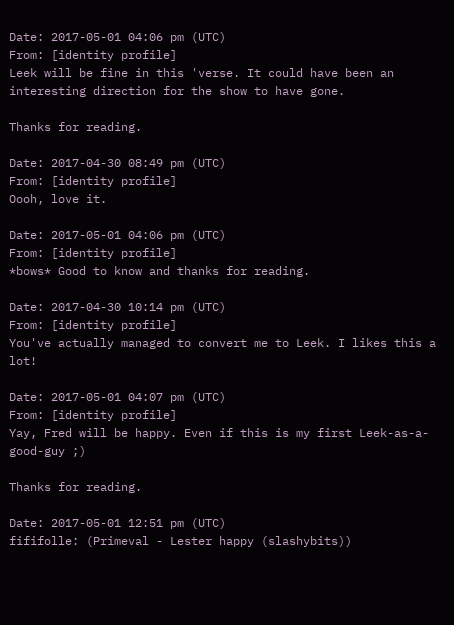Date: 2017-05-01 04:06 pm (UTC)
From: [identity profile]
Leek will be fine in this 'verse. It could have been an interesting direction for the show to have gone.

Thanks for reading.

Date: 2017-04-30 08:49 pm (UTC)
From: [identity profile]
Oooh, love it.

Date: 2017-05-01 04:06 pm (UTC)
From: [identity profile]
*bows* Good to know and thanks for reading.

Date: 2017-04-30 10:14 pm (UTC)
From: [identity profile]
You've actually managed to convert me to Leek. I likes this a lot!

Date: 2017-05-01 04:07 pm (UTC)
From: [identity profile]
Yay, Fred will be happy. Even if this is my first Leek-as-a-good-guy ;)

Thanks for reading.

Date: 2017-05-01 12:51 pm (UTC)
fififolle: (Primeval - Lester happy (slashybits))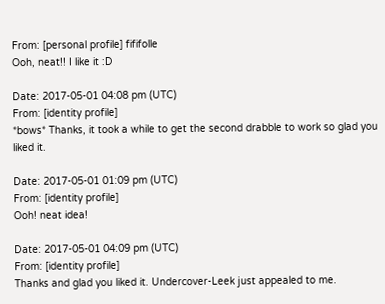From: [personal profile] fififolle
Ooh, neat!! I like it :D

Date: 2017-05-01 04:08 pm (UTC)
From: [identity profile]
*bows* Thanks, it took a while to get the second drabble to work so glad you liked it.

Date: 2017-05-01 01:09 pm (UTC)
From: [identity profile]
Ooh! neat idea!

Date: 2017-05-01 04:09 pm (UTC)
From: [identity profile]
Thanks and glad you liked it. Undercover-Leek just appealed to me.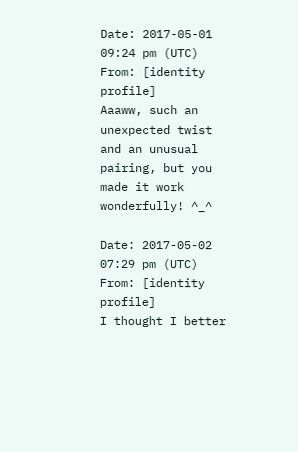Date: 2017-05-01 09:24 pm (UTC)
From: [identity profile]
Aaaww, such an unexpected twist and an unusual pairing, but you made it work wonderfully! ^_^

Date: 2017-05-02 07:29 pm (UTC)
From: [identity profile]
I thought I better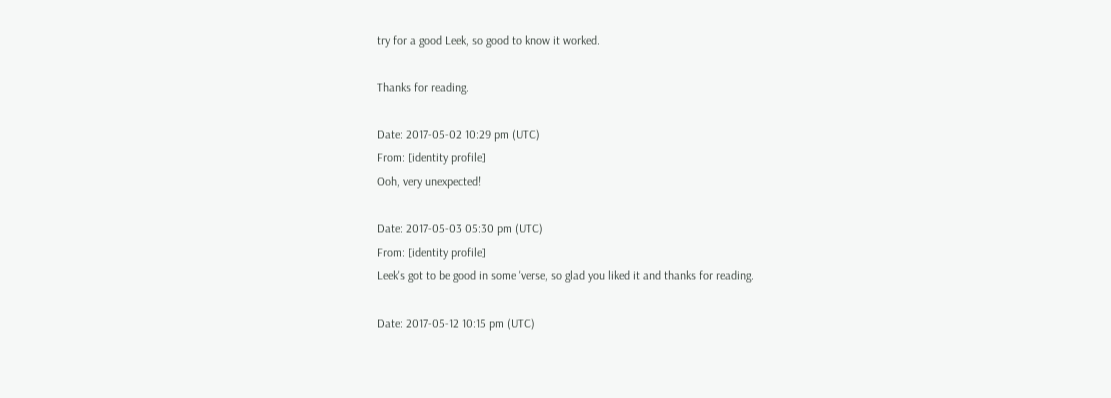try for a good Leek, so good to know it worked.

Thanks for reading.

Date: 2017-05-02 10:29 pm (UTC)
From: [identity profile]
Ooh, very unexpected!

Date: 2017-05-03 05:30 pm (UTC)
From: [identity profile]
Leek's got to be good in some 'verse, so glad you liked it and thanks for reading.

Date: 2017-05-12 10:15 pm (UTC)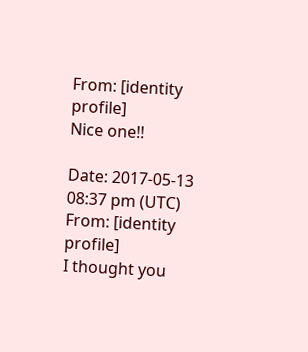From: [identity profile]
Nice one!!

Date: 2017-05-13 08:37 pm (UTC)
From: [identity profile]
I thought you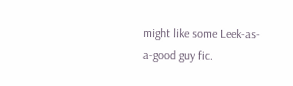might like some Leek-as-a-good guy fic.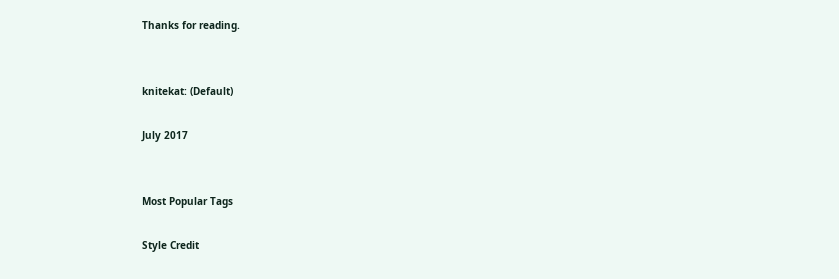Thanks for reading.


knitekat: (Default)

July 2017


Most Popular Tags

Style Credit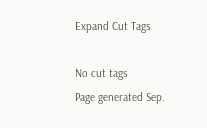Expand Cut Tags

No cut tags
Page generated Sep.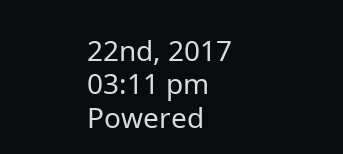22nd, 2017 03:11 pm
Powered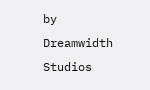by Dreamwidth Studios